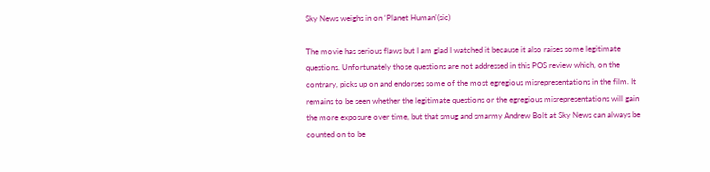Sky News weighs in on ‘Planet Human'(sic)

The movie has serious flaws but I am glad I watched it because it also raises some legitimate questions. Unfortunately those questions are not addressed in this POS review which, on the contrary, picks up on and endorses some of the most egregious misrepresentations in the film. It remains to be seen whether the legitimate questions or the egregious misrepresentations will gain the more exposure over time, but that smug and smarmy Andrew Bolt at Sky News can always be counted on to be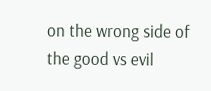on the wrong side of the good vs evil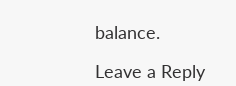balance.

Leave a Reply